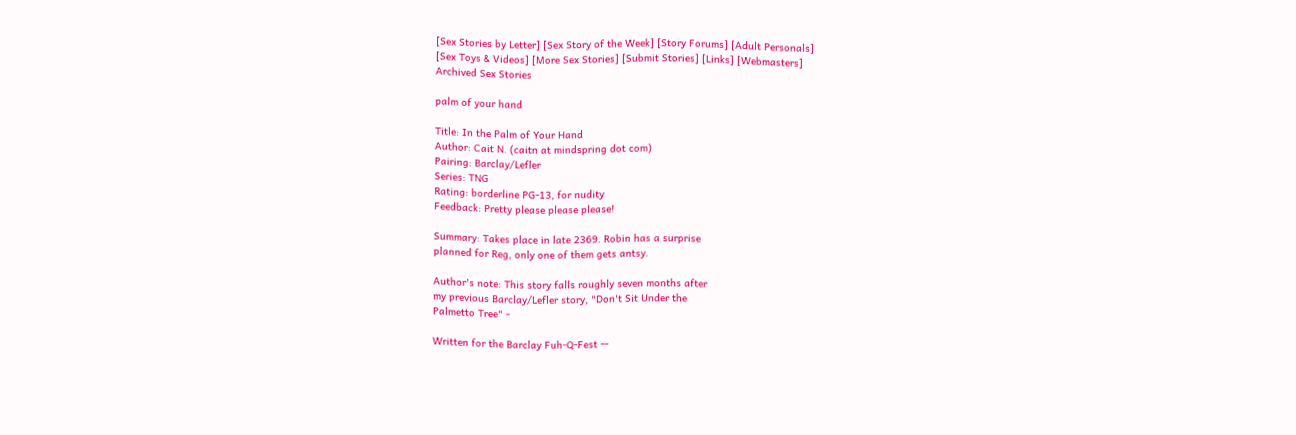[Sex Stories by Letter] [Sex Story of the Week] [Story Forums] [Adult Personals]
[Sex Toys & Videos] [More Sex Stories] [Submit Stories] [Links] [Webmasters]
Archived Sex Stories

palm of your hand

Title: In the Palm of Your Hand
Author: Cait N. (caitn at mindspring dot com)
Pairing: Barclay/Lefler
Series: TNG
Rating: borderline PG-13, for nudity
Feedback: Pretty please please please!

Summary: Takes place in late 2369. Robin has a surprise
planned for Reg, only one of them gets antsy.

Author's note: This story falls roughly seven months after
my previous Barclay/Lefler story, "Don't Sit Under the
Palmetto Tree" -

Written for the Barclay Fuh-Q-Fest --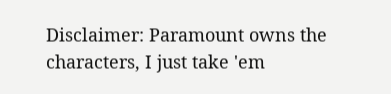Disclaimer: Paramount owns the characters, I just take 'em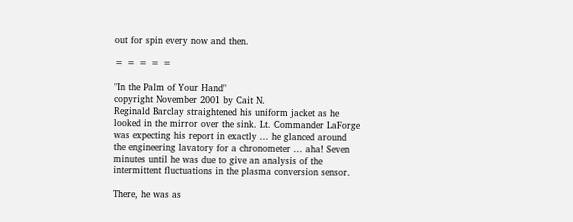out for spin every now and then.

= = = = =

"In the Palm of Your Hand"
copyright November 2001 by Cait N.
Reginald Barclay straightened his uniform jacket as he
looked in the mirror over the sink. Lt. Commander LaForge
was expecting his report in exactly ... he glanced around
the engineering lavatory for a chronometer ... aha! Seven
minutes until he was due to give an analysis of the
intermittent fluctuations in the plasma conversion sensor.

There, he was as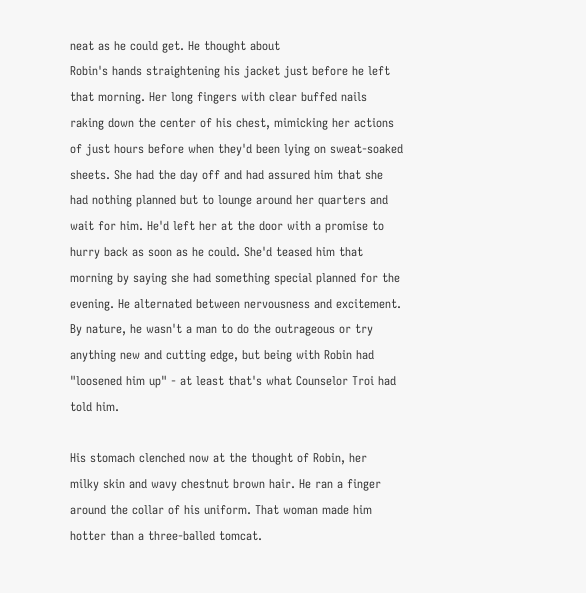neat as he could get. He thought about
Robin's hands straightening his jacket just before he left
that morning. Her long fingers with clear buffed nails
raking down the center of his chest, mimicking her actions
of just hours before when they'd been lying on sweat-soaked
sheets. She had the day off and had assured him that she
had nothing planned but to lounge around her quarters and
wait for him. He'd left her at the door with a promise to
hurry back as soon as he could. She'd teased him that
morning by saying she had something special planned for the
evening. He alternated between nervousness and excitement.
By nature, he wasn't a man to do the outrageous or try
anything new and cutting edge, but being with Robin had
"loosened him up" - at least that's what Counselor Troi had
told him.

His stomach clenched now at the thought of Robin, her
milky skin and wavy chestnut brown hair. He ran a finger
around the collar of his uniform. That woman made him
hotter than a three-balled tomcat.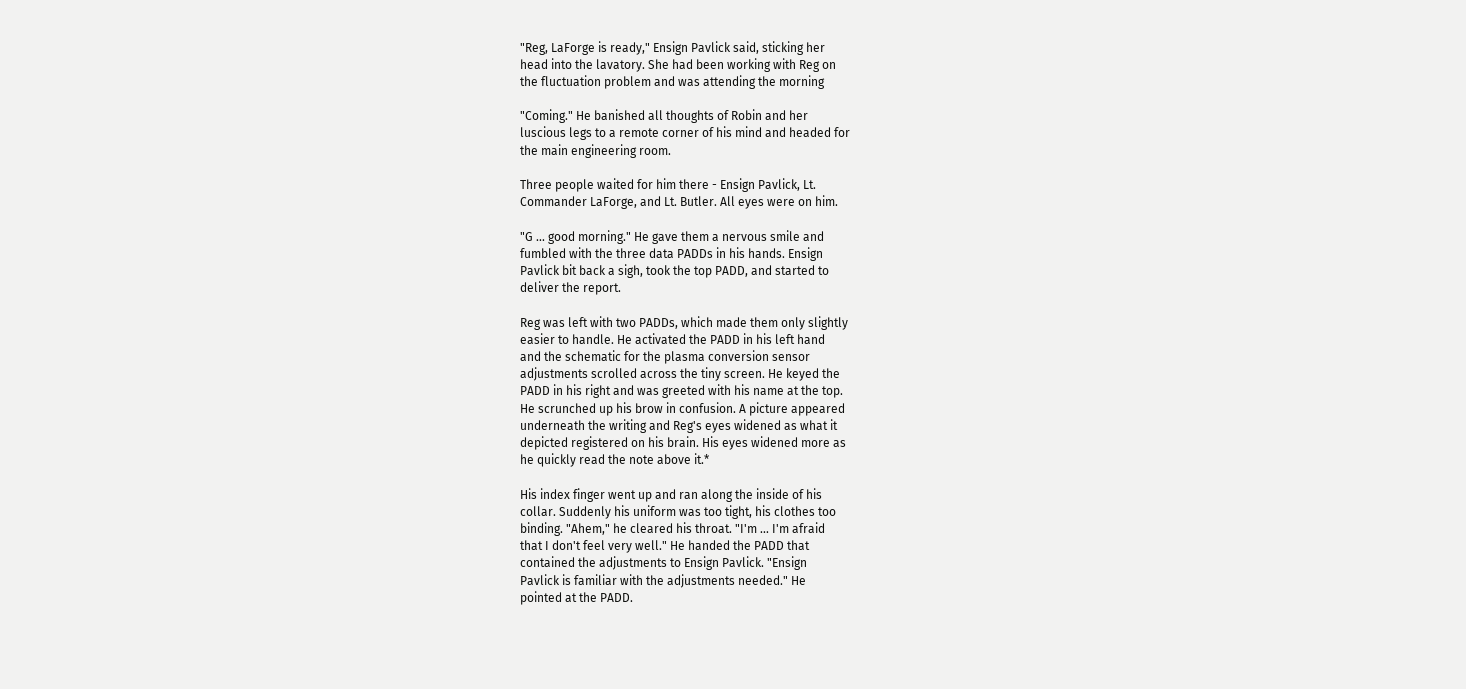"Reg, LaForge is ready," Ensign Pavlick said, sticking her
head into the lavatory. She had been working with Reg on
the fluctuation problem and was attending the morning

"Coming." He banished all thoughts of Robin and her
luscious legs to a remote corner of his mind and headed for
the main engineering room.

Three people waited for him there - Ensign Pavlick, Lt.
Commander LaForge, and Lt. Butler. All eyes were on him.

"G ... good morning." He gave them a nervous smile and
fumbled with the three data PADDs in his hands. Ensign
Pavlick bit back a sigh, took the top PADD, and started to
deliver the report.

Reg was left with two PADDs, which made them only slightly
easier to handle. He activated the PADD in his left hand
and the schematic for the plasma conversion sensor
adjustments scrolled across the tiny screen. He keyed the
PADD in his right and was greeted with his name at the top.
He scrunched up his brow in confusion. A picture appeared
underneath the writing and Reg's eyes widened as what it
depicted registered on his brain. His eyes widened more as
he quickly read the note above it.*

His index finger went up and ran along the inside of his
collar. Suddenly his uniform was too tight, his clothes too
binding. "Ahem," he cleared his throat. "I'm ... I'm afraid
that I don't feel very well." He handed the PADD that
contained the adjustments to Ensign Pavlick. "Ensign
Pavlick is familiar with the adjustments needed." He
pointed at the PADD.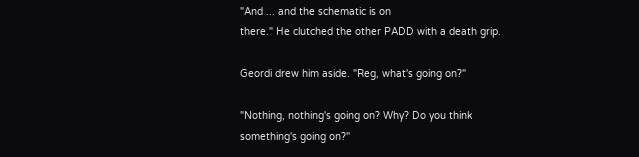"And ... and the schematic is on
there." He clutched the other PADD with a death grip.

Geordi drew him aside. "Reg, what's going on?"

"Nothing, nothing's going on? Why? Do you think
something's going on?"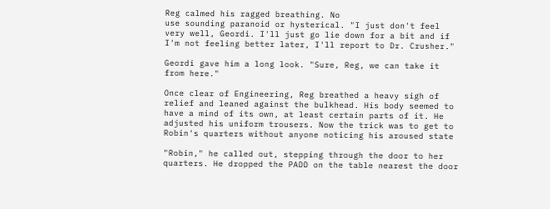Reg calmed his ragged breathing. No
use sounding paranoid or hysterical. "I just don't feel
very well, Geordi. I'll just go lie down for a bit and if
I'm not feeling better later, I'll report to Dr. Crusher."

Geordi gave him a long look. "Sure, Reg, we can take it
from here."

Once clear of Engineering, Reg breathed a heavy sigh of
relief and leaned against the bulkhead. His body seemed to
have a mind of its own, at least certain parts of it. He
adjusted his uniform trousers. Now the trick was to get to
Robin's quarters without anyone noticing his aroused state

"Robin," he called out, stepping through the door to her
quarters. He dropped the PADD on the table nearest the door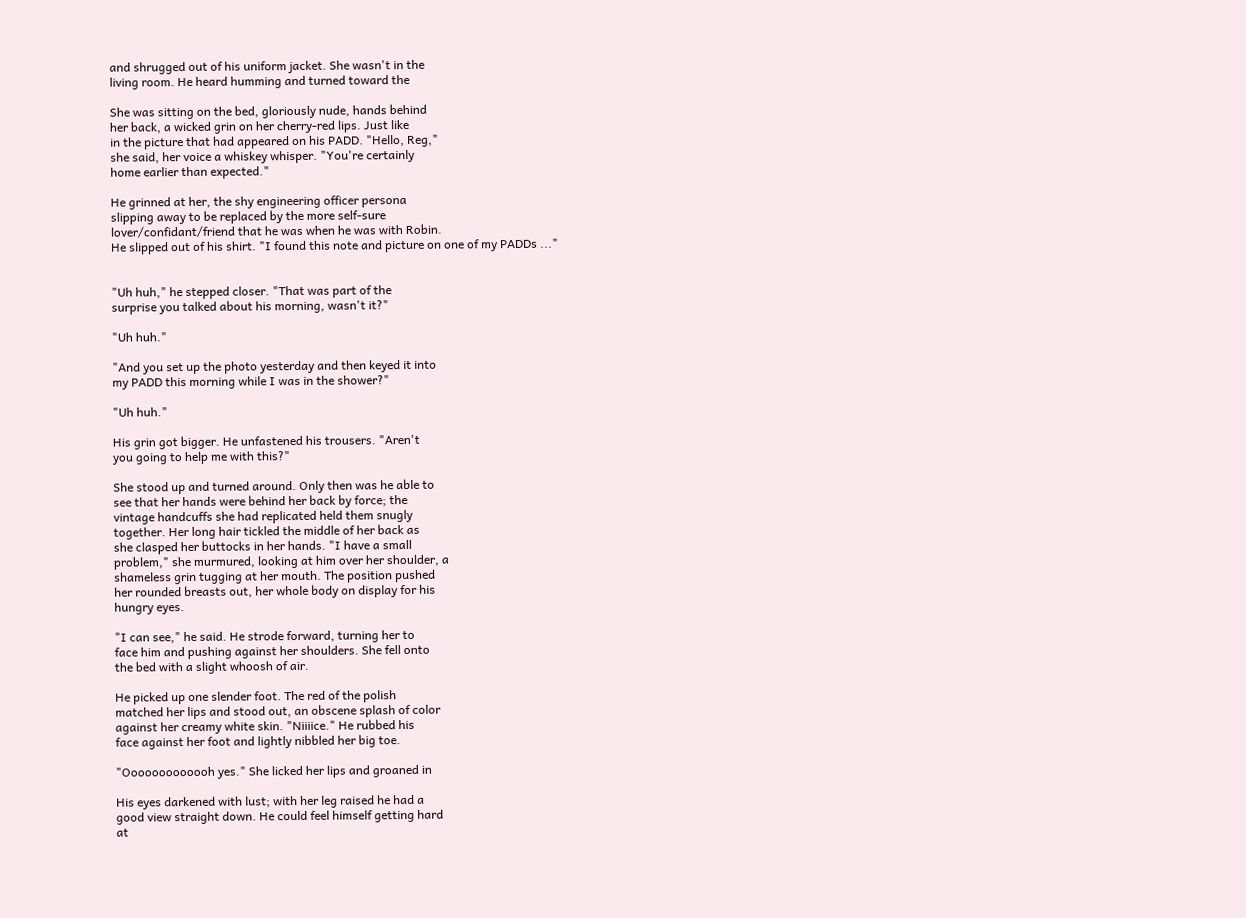and shrugged out of his uniform jacket. She wasn't in the
living room. He heard humming and turned toward the

She was sitting on the bed, gloriously nude, hands behind
her back, a wicked grin on her cherry-red lips. Just like
in the picture that had appeared on his PADD. "Hello, Reg,"
she said, her voice a whiskey whisper. "You're certainly
home earlier than expected."

He grinned at her, the shy engineering officer persona
slipping away to be replaced by the more self-sure
lover/confidant/friend that he was when he was with Robin.
He slipped out of his shirt. "I found this note and picture on one of my PADDs ..."


"Uh huh," he stepped closer. "That was part of the
surprise you talked about his morning, wasn't it?"

"Uh huh."

"And you set up the photo yesterday and then keyed it into
my PADD this morning while I was in the shower?"

"Uh huh."

His grin got bigger. He unfastened his trousers. "Aren't
you going to help me with this?"

She stood up and turned around. Only then was he able to
see that her hands were behind her back by force; the
vintage handcuffs she had replicated held them snugly
together. Her long hair tickled the middle of her back as
she clasped her buttocks in her hands. "I have a small
problem," she murmured, looking at him over her shoulder, a
shameless grin tugging at her mouth. The position pushed
her rounded breasts out, her whole body on display for his
hungry eyes.

"I can see," he said. He strode forward, turning her to
face him and pushing against her shoulders. She fell onto
the bed with a slight whoosh of air.

He picked up one slender foot. The red of the polish
matched her lips and stood out, an obscene splash of color
against her creamy white skin. "Niiiice." He rubbed his
face against her foot and lightly nibbled her big toe.

"Ooooooooooooh yes." She licked her lips and groaned in

His eyes darkened with lust; with her leg raised he had a
good view straight down. He could feel himself getting hard
at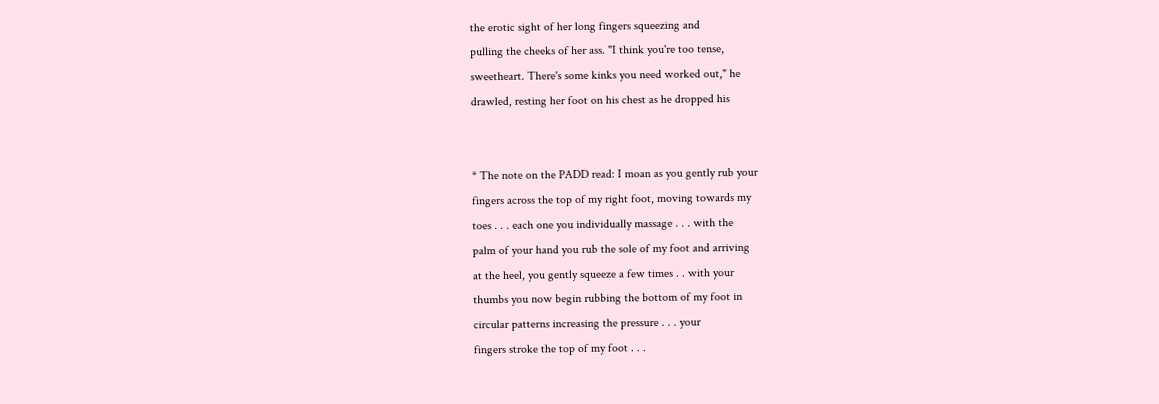the erotic sight of her long fingers squeezing and
pulling the cheeks of her ass. "I think you're too tense,
sweetheart. There's some kinks you need worked out," he
drawled, resting her foot on his chest as he dropped his


* The note on the PADD read: I moan as you gently rub your
fingers across the top of my right foot, moving towards my
toes . . . each one you individually massage . . . with the
palm of your hand you rub the sole of my foot and arriving
at the heel, you gently squeeze a few times . . with your
thumbs you now begin rubbing the bottom of my foot in
circular patterns increasing the pressure . . . your
fingers stroke the top of my foot . . .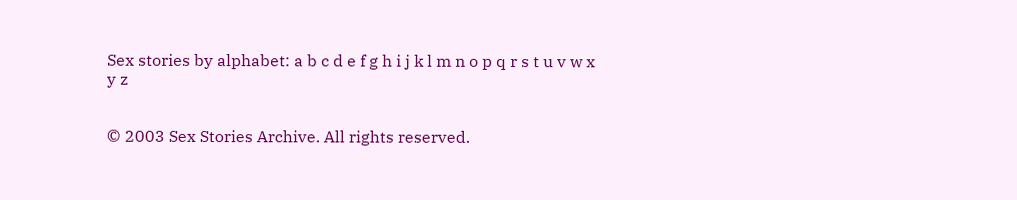Sex stories by alphabet: a b c d e f g h i j k l m n o p q r s t u v w x y z


© 2003 Sex Stories Archive. All rights reserved.